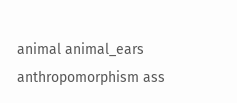animal animal_ears anthropomorphism ass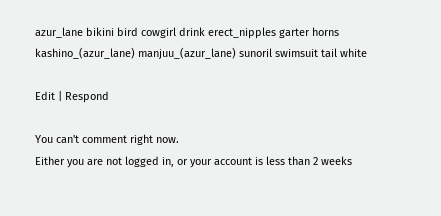azur_lane bikini bird cowgirl drink erect_nipples garter horns kashino_(azur_lane) manjuu_(azur_lane) sunoril swimsuit tail white

Edit | Respond

You can't comment right now.
Either you are not logged in, or your account is less than 2 weeks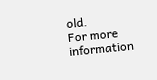old.
For more information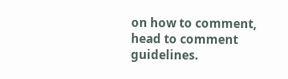on how to comment, head to comment guidelines.